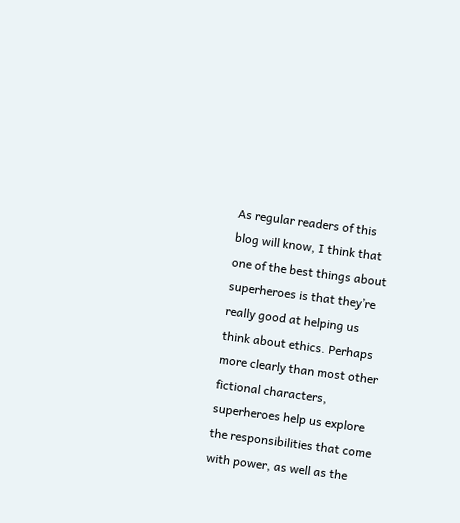As regular readers of this blog will know, I think that one of the best things about superheroes is that they’re really good at helping us think about ethics. Perhaps more clearly than most other fictional characters, superheroes help us explore the responsibilities that come with power, as well as the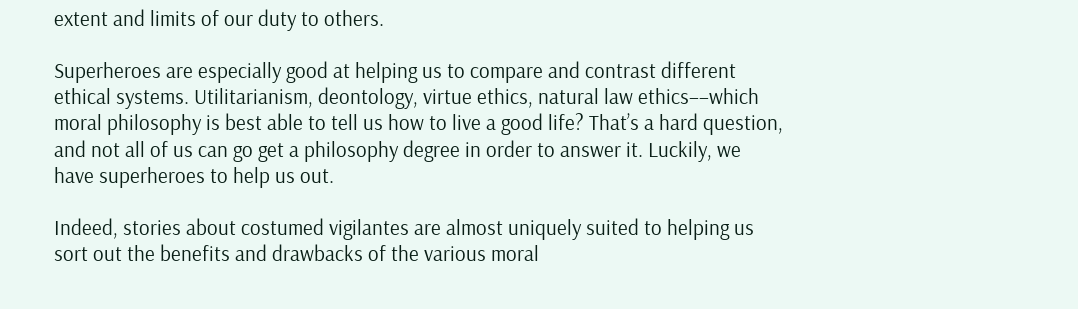extent and limits of our duty to others.

Superheroes are especially good at helping us to compare and contrast different ethical systems. Utilitarianism, deontology, virtue ethics, natural law ethics––which moral philosophy is best able to tell us how to live a good life? That’s a hard question, and not all of us can go get a philosophy degree in order to answer it. Luckily, we have superheroes to help us out.

Indeed, stories about costumed vigilantes are almost uniquely suited to helping us sort out the benefits and drawbacks of the various moral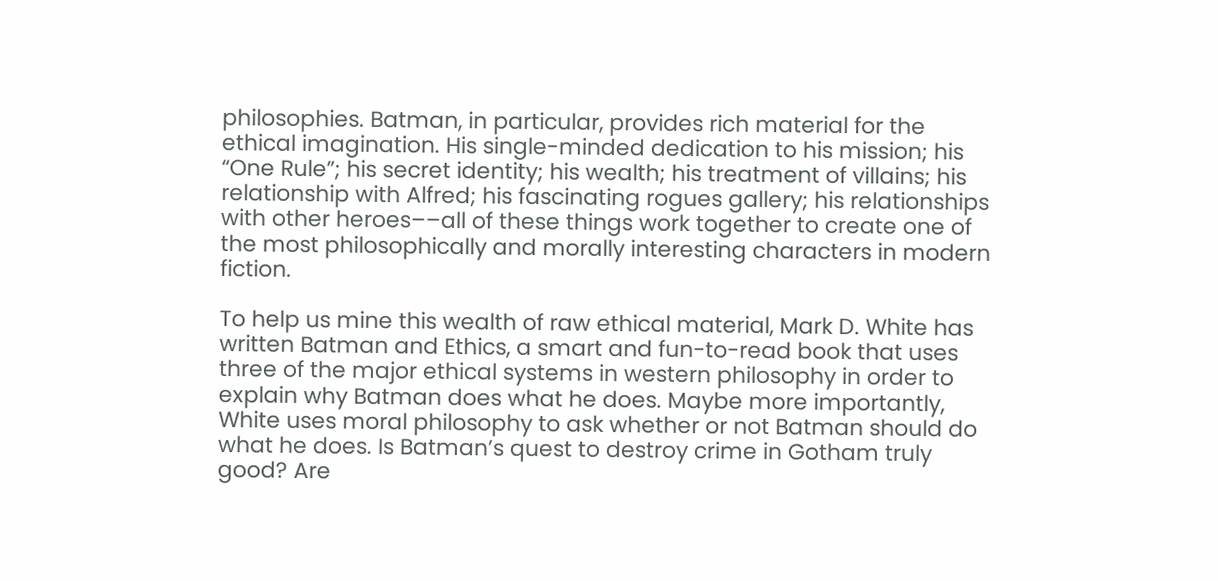philosophies. Batman, in particular, provides rich material for the ethical imagination. His single-minded dedication to his mission; his “One Rule”; his secret identity; his wealth; his treatment of villains; his relationship with Alfred; his fascinating rogues gallery; his relationships with other heroes––all of these things work together to create one of the most philosophically and morally interesting characters in modern fiction.

To help us mine this wealth of raw ethical material, Mark D. White has written Batman and Ethics, a smart and fun-to-read book that uses three of the major ethical systems in western philosophy in order to explain why Batman does what he does. Maybe more importantly, White uses moral philosophy to ask whether or not Batman should do what he does. Is Batman’s quest to destroy crime in Gotham truly good? Are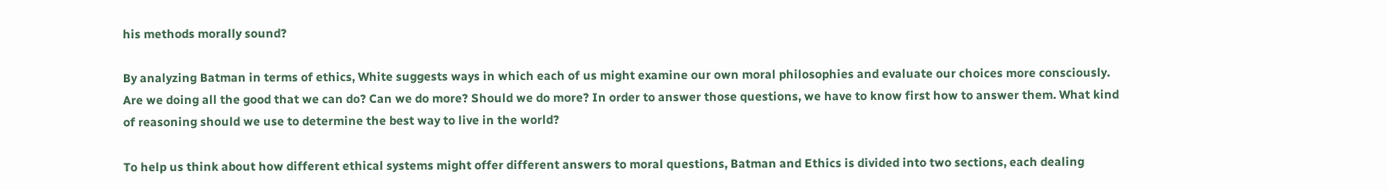his methods morally sound?

By analyzing Batman in terms of ethics, White suggests ways in which each of us might examine our own moral philosophies and evaluate our choices more consciously. Are we doing all the good that we can do? Can we do more? Should we do more? In order to answer those questions, we have to know first how to answer them. What kind of reasoning should we use to determine the best way to live in the world?

To help us think about how different ethical systems might offer different answers to moral questions, Batman and Ethics is divided into two sections, each dealing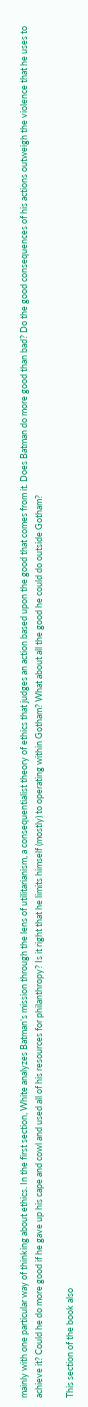mainly with one particular way of thinking about ethics. In the first section, White analyzes Batman’s mission through the lens of utilitarianism, a consequentialist theory of ethics that judges an action based upon the good that comes from it. Does Batman do more good than bad? Do the good consequences of his actions outweigh the violence that he uses to achieve it? Could he do more good if he gave up his cape and cowl and used all of his resources for philanthropy? Is it right that he limits himself (mostly) to operating within Gotham? What about all the good he could do outside Gotham?

This section of the book also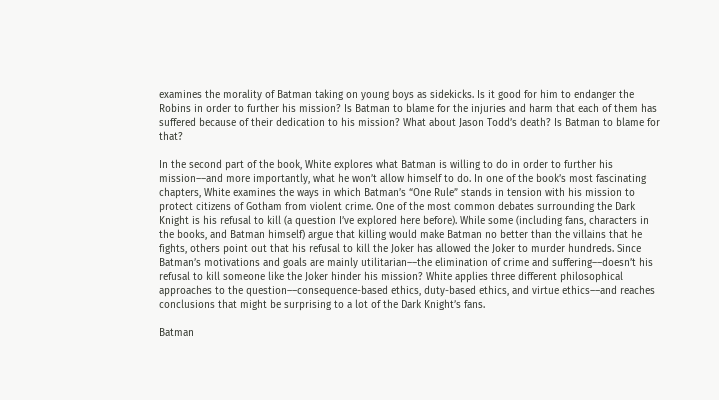examines the morality of Batman taking on young boys as sidekicks. Is it good for him to endanger the Robins in order to further his mission? Is Batman to blame for the injuries and harm that each of them has suffered because of their dedication to his mission? What about Jason Todd’s death? Is Batman to blame for that?

In the second part of the book, White explores what Batman is willing to do in order to further his mission––and more importantly, what he won’t allow himself to do. In one of the book’s most fascinating chapters, White examines the ways in which Batman’s “One Rule” stands in tension with his mission to protect citizens of Gotham from violent crime. One of the most common debates surrounding the Dark Knight is his refusal to kill (a question I’ve explored here before). While some (including fans, characters in the books, and Batman himself) argue that killing would make Batman no better than the villains that he fights, others point out that his refusal to kill the Joker has allowed the Joker to murder hundreds. Since Batman’s motivations and goals are mainly utilitarian––the elimination of crime and suffering––doesn’t his refusal to kill someone like the Joker hinder his mission? White applies three different philosophical approaches to the question––consequence-based ethics, duty-based ethics, and virtue ethics––and reaches conclusions that might be surprising to a lot of the Dark Knight’s fans.

Batman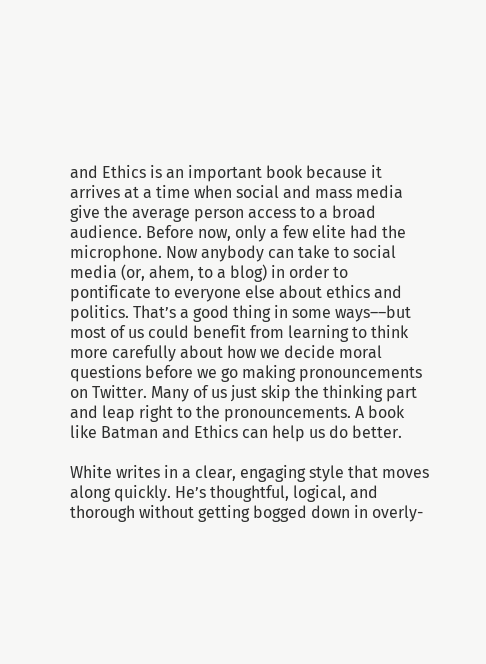and Ethics is an important book because it arrives at a time when social and mass media give the average person access to a broad audience. Before now, only a few elite had the microphone. Now anybody can take to social media (or, ahem, to a blog) in order to pontificate to everyone else about ethics and politics. That’s a good thing in some ways––but most of us could benefit from learning to think more carefully about how we decide moral questions before we go making pronouncements on Twitter. Many of us just skip the thinking part and leap right to the pronouncements. A book like Batman and Ethics can help us do better.

White writes in a clear, engaging style that moves along quickly. He’s thoughtful, logical, and thorough without getting bogged down in overly-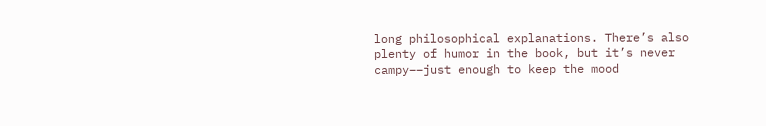long philosophical explanations. There’s also plenty of humor in the book, but it’s never campy––just enough to keep the mood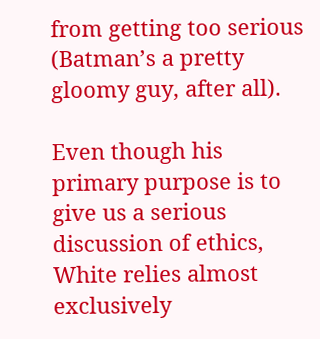from getting too serious (Batman’s a pretty gloomy guy, after all).

Even though his primary purpose is to give us a serious discussion of ethics, White relies almost exclusively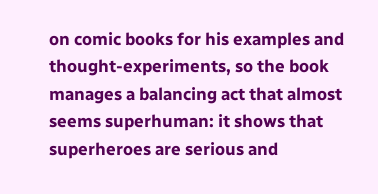on comic books for his examples and thought-experiments, so the book manages a balancing act that almost seems superhuman: it shows that superheroes are serious and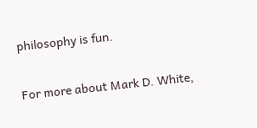philosophy is fun.

For more about Mark D. White,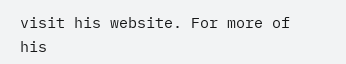visit his website. For more of his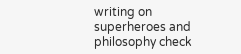writing on superheroes and philosophy check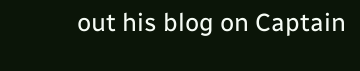out his blog on Captain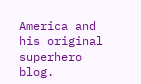America and his original superhero blog.